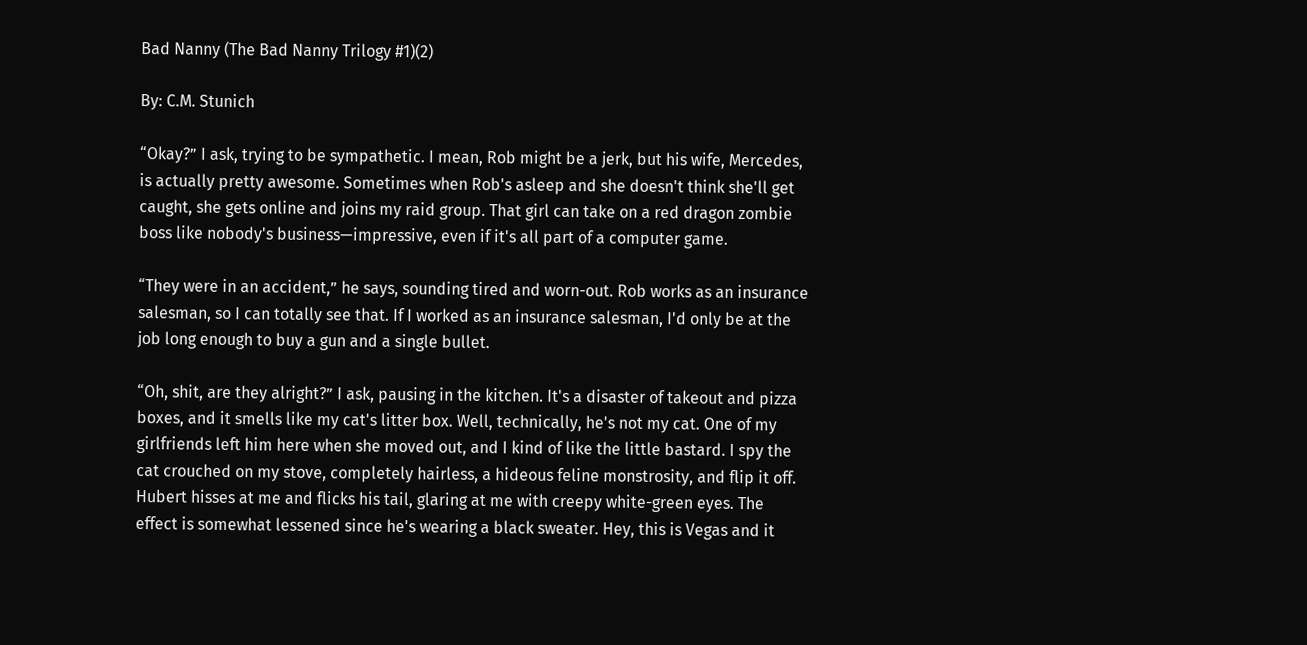Bad Nanny (The Bad Nanny Trilogy #1)(2)

By: C.M. Stunich

“Okay?” I ask, trying to be sympathetic. I mean, Rob might be a jerk, but his wife, Mercedes, is actually pretty awesome. Sometimes when Rob's asleep and she doesn't think she'll get caught, she gets online and joins my raid group. That girl can take on a red dragon zombie boss like nobody's business—impressive, even if it's all part of a computer game.

“They were in an accident,” he says, sounding tired and worn-out. Rob works as an insurance salesman, so I can totally see that. If I worked as an insurance salesman, I'd only be at the job long enough to buy a gun and a single bullet.

“Oh, shit, are they alright?” I ask, pausing in the kitchen. It's a disaster of takeout and pizza boxes, and it smells like my cat's litter box. Well, technically, he's not my cat. One of my girlfriends left him here when she moved out, and I kind of like the little bastard. I spy the cat crouched on my stove, completely hairless, a hideous feline monstrosity, and flip it off. Hubert hisses at me and flicks his tail, glaring at me with creepy white-green eyes. The effect is somewhat lessened since he's wearing a black sweater. Hey, this is Vegas and it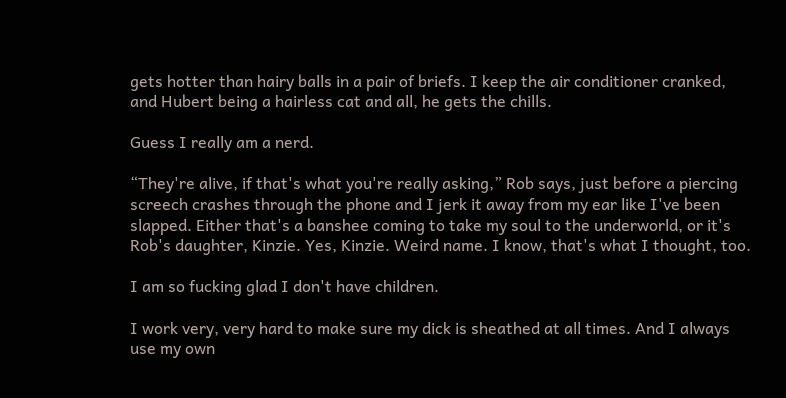gets hotter than hairy balls in a pair of briefs. I keep the air conditioner cranked, and Hubert being a hairless cat and all, he gets the chills.

Guess I really am a nerd.

“They're alive, if that's what you're really asking,” Rob says, just before a piercing screech crashes through the phone and I jerk it away from my ear like I've been slapped. Either that's a banshee coming to take my soul to the underworld, or it's Rob's daughter, Kinzie. Yes, Kinzie. Weird name. I know, that's what I thought, too.

I am so fucking glad I don't have children.

I work very, very hard to make sure my dick is sheathed at all times. And I always use my own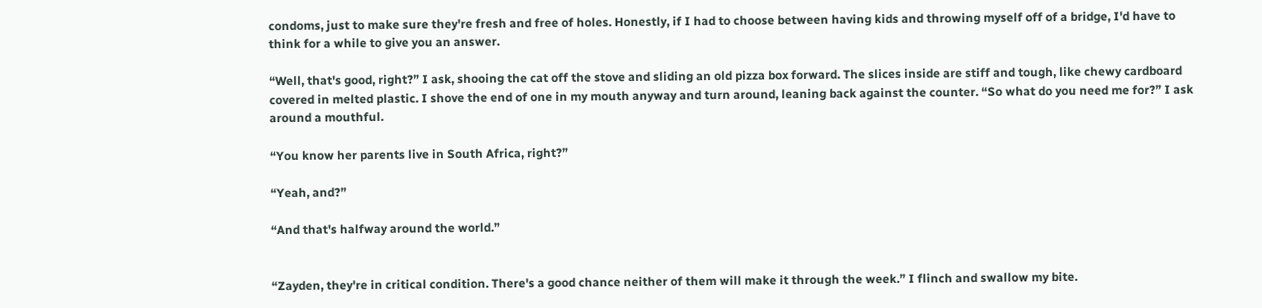condoms, just to make sure they're fresh and free of holes. Honestly, if I had to choose between having kids and throwing myself off of a bridge, I'd have to think for a while to give you an answer.

“Well, that's good, right?” I ask, shooing the cat off the stove and sliding an old pizza box forward. The slices inside are stiff and tough, like chewy cardboard covered in melted plastic. I shove the end of one in my mouth anyway and turn around, leaning back against the counter. “So what do you need me for?” I ask around a mouthful.

“You know her parents live in South Africa, right?”

“Yeah, and?”

“And that's halfway around the world.”


“Zayden, they're in critical condition. There's a good chance neither of them will make it through the week.” I flinch and swallow my bite.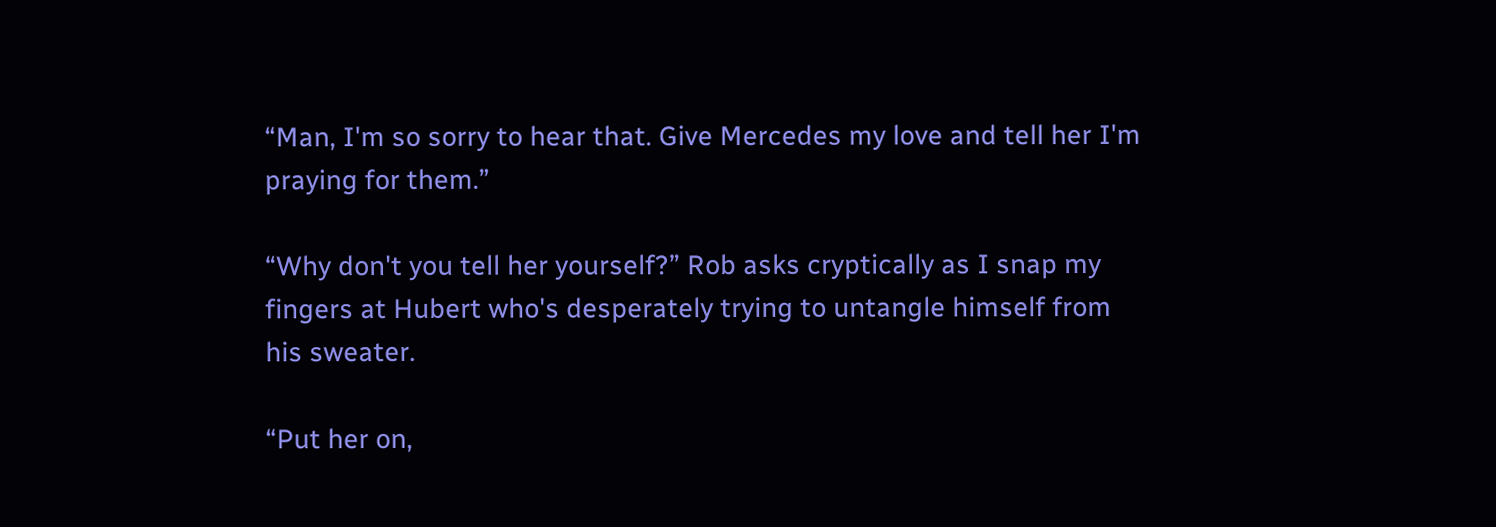“Man, I'm so sorry to hear that. Give Mercedes my love and tell her I'm praying for them.”

“Why don't you tell her yourself?” Rob asks cryptically as I snap my fingers at Hubert who's desperately trying to untangle himself from his sweater.

“Put her on,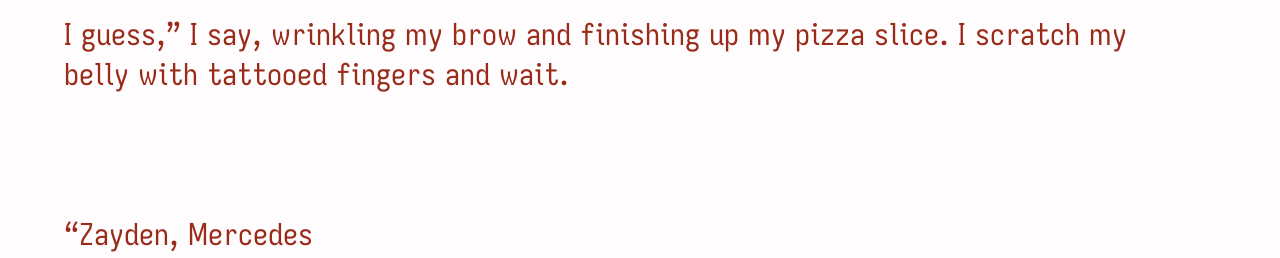I guess,” I say, wrinkling my brow and finishing up my pizza slice. I scratch my belly with tattooed fingers and wait.



“Zayden, Mercedes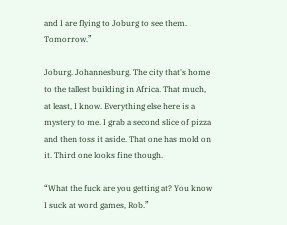and I are flying to Joburg to see them. Tomorrow.”

Joburg. Johannesburg. The city that's home to the tallest building in Africa. That much, at least, I know. Everything else here is a mystery to me. I grab a second slice of pizza and then toss it aside. That one has mold on it. Third one looks fine though.

“What the fuck are you getting at? You know I suck at word games, Rob.”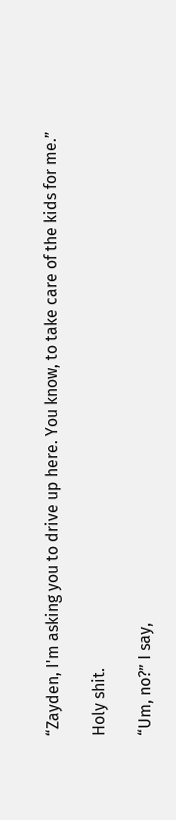“Zayden, I'm asking you to drive up here. You know, to take care of the kids for me.”

Holy shit.

“Um, no?” I say,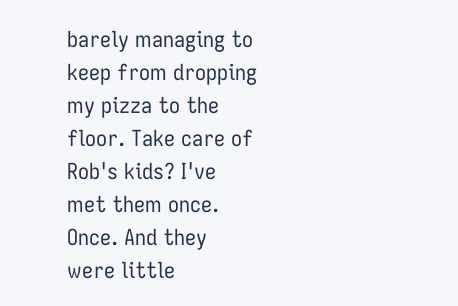barely managing to keep from dropping my pizza to the floor. Take care of Rob's kids? I've met them once. Once. And they were little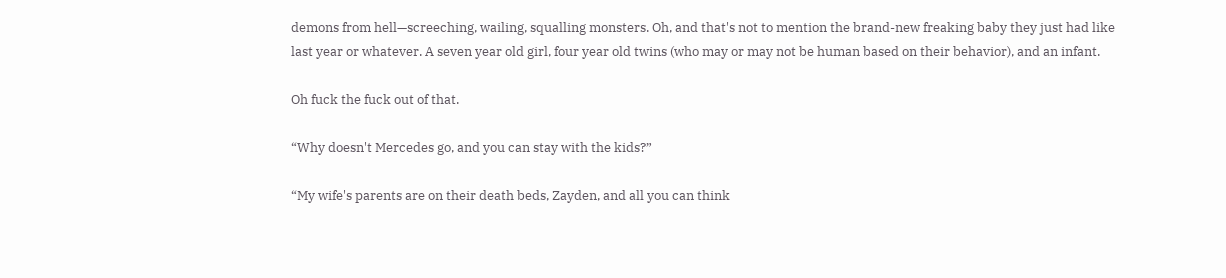demons from hell—screeching, wailing, squalling monsters. Oh, and that's not to mention the brand-new freaking baby they just had like last year or whatever. A seven year old girl, four year old twins (who may or may not be human based on their behavior), and an infant.

Oh fuck the fuck out of that.

“Why doesn't Mercedes go, and you can stay with the kids?”

“My wife's parents are on their death beds, Zayden, and all you can think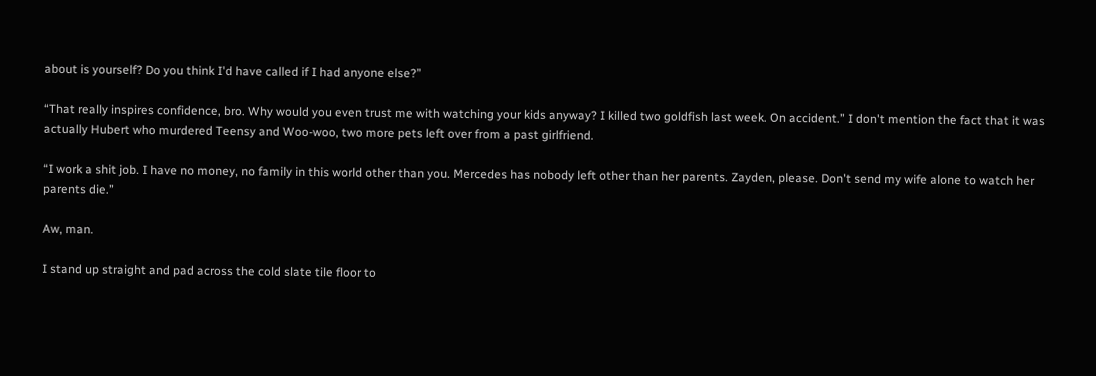about is yourself? Do you think I'd have called if I had anyone else?”

“That really inspires confidence, bro. Why would you even trust me with watching your kids anyway? I killed two goldfish last week. On accident.” I don't mention the fact that it was actually Hubert who murdered Teensy and Woo-woo, two more pets left over from a past girlfriend.

“I work a shit job. I have no money, no family in this world other than you. Mercedes has nobody left other than her parents. Zayden, please. Don't send my wife alone to watch her parents die.”

Aw, man.

I stand up straight and pad across the cold slate tile floor to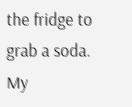the fridge to grab a soda. My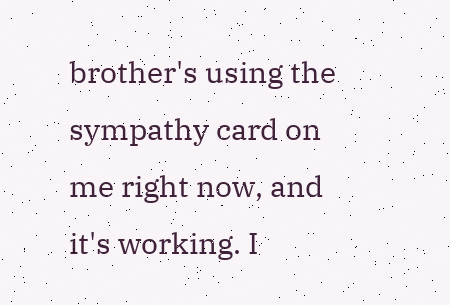brother's using the sympathy card on me right now, and it's working. I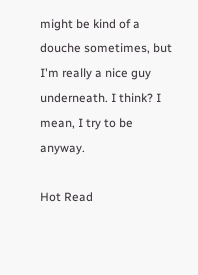might be kind of a douche sometimes, but I'm really a nice guy underneath. I think? I mean, I try to be anyway.

Hot Read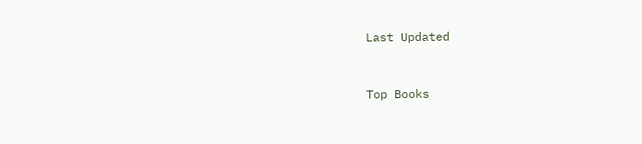Last Updated


Top Books